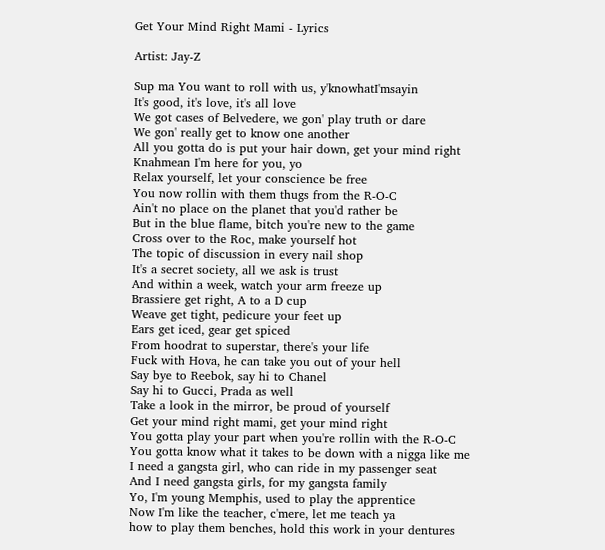Get Your Mind Right Mami - Lyrics

Artist: Jay-Z

Sup ma You want to roll with us, y'knowhatI'msayin
It's good, it's love, it's all love
We got cases of Belvedere, we gon' play truth or dare
We gon' really get to know one another
All you gotta do is put your hair down, get your mind right
Knahmean I'm here for you, yo
Relax yourself, let your conscience be free
You now rollin with them thugs from the R-O-C
Ain't no place on the planet that you'd rather be
But in the blue flame, bitch you're new to the game
Cross over to the Roc, make yourself hot
The topic of discussion in every nail shop
It's a secret society, all we ask is trust
And within a week, watch your arm freeze up
Brassiere get right, A to a D cup
Weave get tight, pedicure your feet up
Ears get iced, gear get spiced
From hoodrat to superstar, there's your life
Fuck with Hova, he can take you out of your hell
Say bye to Reebok, say hi to Chanel
Say hi to Gucci, Prada as well
Take a look in the mirror, be proud of yourself
Get your mind right mami, get your mind right
You gotta play your part when you're rollin with the R-O-C
You gotta know what it takes to be down with a nigga like me
I need a gangsta girl, who can ride in my passenger seat
And I need gangsta girls, for my gangsta family
Yo, I'm young Memphis, used to play the apprentice
Now I'm like the teacher, c'mere, let me teach ya
how to play them benches, hold this work in your dentures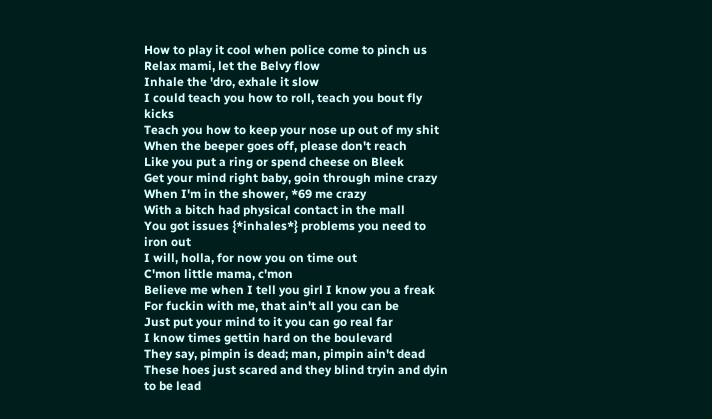How to play it cool when police come to pinch us
Relax mami, let the Belvy flow
Inhale the 'dro, exhale it slow
I could teach you how to roll, teach you bout fly kicks
Teach you how to keep your nose up out of my shit
When the beeper goes off, please don't reach
Like you put a ring or spend cheese on Bleek
Get your mind right baby, goin through mine crazy
When I'm in the shower, *69 me crazy
With a bitch had physical contact in the mall
You got issues {*inhales*} problems you need to iron out
I will, holla, for now you on time out
C'mon little mama, c'mon
Believe me when I tell you girl I know you a freak
For fuckin with me, that ain't all you can be
Just put your mind to it you can go real far
I know times gettin hard on the boulevard
They say, pimpin is dead; man, pimpin ain't dead
These hoes just scared and they blind tryin and dyin to be lead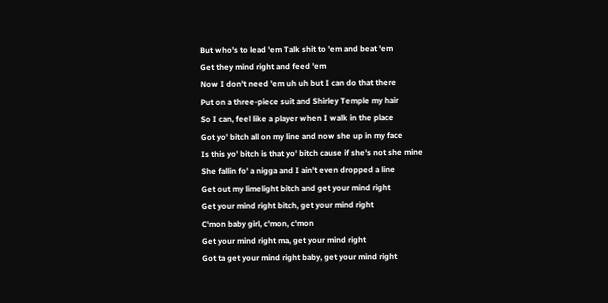But who's to lead 'em Talk shit to 'em and beat 'em
Get they mind right and feed 'em
Now I don't need 'em uh uh but I can do that there
Put on a three-piece suit and Shirley Temple my hair
So I can, feel like a player when I walk in the place
Got yo' bitch all on my line and now she up in my face
Is this yo' bitch is that yo' bitch cause if she's not she mine
She fallin fo' a nigga and I ain't even dropped a line
Get out my limelight bitch and get your mind right
Get your mind right bitch, get your mind right
C'mon baby girl, c'mon, c'mon
Get your mind right ma, get your mind right
Got ta get your mind right baby, get your mind right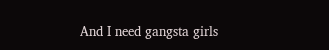And I need gangsta girls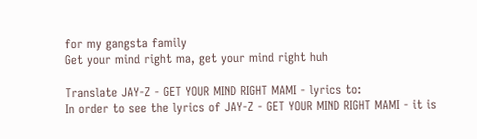for my gangsta family
Get your mind right ma, get your mind right huh

Translate JAY-Z - GET YOUR MIND RIGHT MAMI - lyrics to:
In order to see the lyrics of JAY-Z - GET YOUR MIND RIGHT MAMI - it is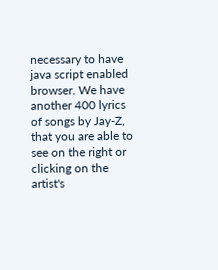necessary to have java script enabled browser. We have another 400 lyrics of songs by Jay-Z, that you are able to see on the right or clicking on the artist's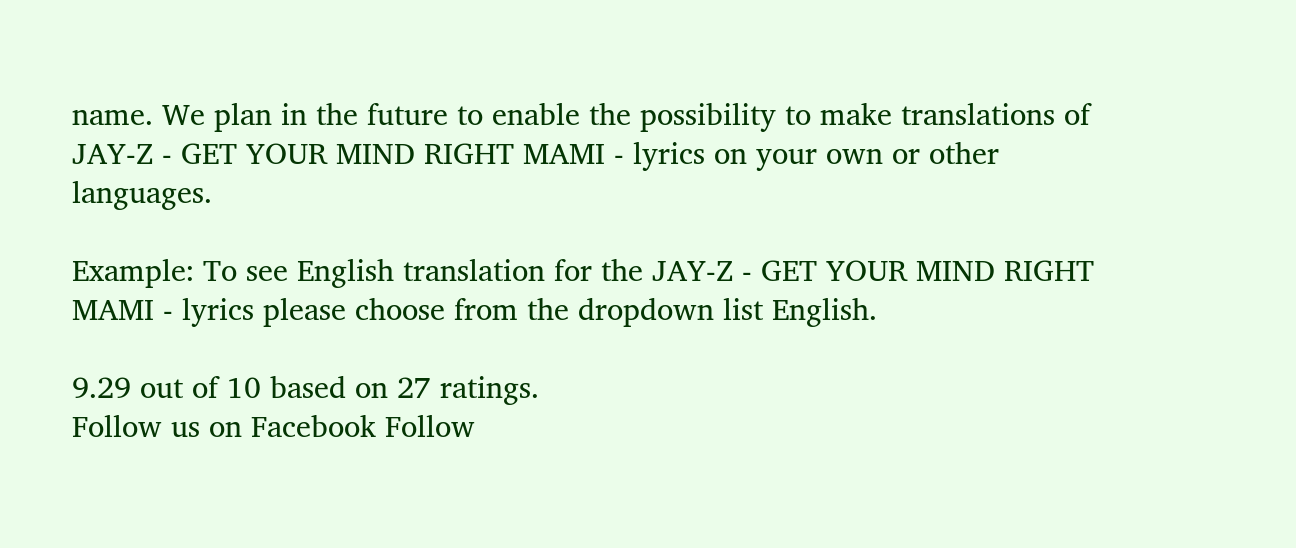name. We plan in the future to enable the possibility to make translations of JAY-Z - GET YOUR MIND RIGHT MAMI - lyrics on your own or other languages.

Example: To see English translation for the JAY-Z - GET YOUR MIND RIGHT MAMI - lyrics please choose from the dropdown list English.

9.29 out of 10 based on 27 ratings.
Follow us on Facebook Follow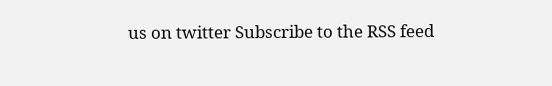us on twitter Subscribe to the RSS feed